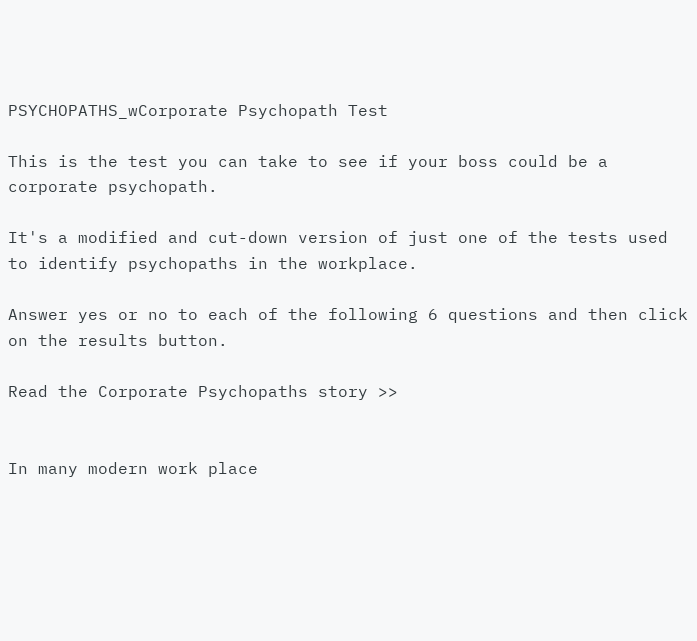PSYCHOPATHS_wCorporate Psychopath Test

This is the test you can take to see if your boss could be a corporate psychopath.

It's a modified and cut-down version of just one of the tests used to identify psychopaths in the workplace.

Answer yes or no to each of the following 6 questions and then click on the results button.

Read the Corporate Psychopaths story >>


In many modern work place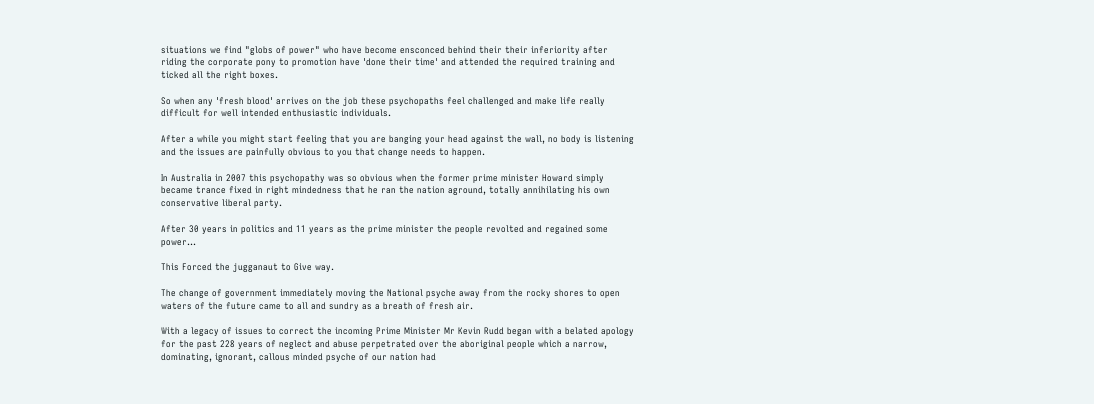situations we find "globs of power" who have become ensconced behind their their inferiority after riding the corporate pony to promotion have 'done their time' and attended the required training and ticked all the right boxes.

So when any 'fresh blood' arrives on the job these psychopaths feel challenged and make life really difficult for well intended enthusiastic individuals.

After a while you might start feeling that you are banging your head against the wall, no body is listening and the issues are painfully obvious to you that change needs to happen.

In Australia in 2007 this psychopathy was so obvious when the former prime minister Howard simply became trance fixed in right mindedness that he ran the nation aground, totally annihilating his own conservative liberal party.

After 30 years in politics and 11 years as the prime minister the people revolted and regained some power...

This Forced the jugganaut to Give way.

The change of government immediately moving the National psyche away from the rocky shores to open waters of the future came to all and sundry as a breath of fresh air.

With a legacy of issues to correct the incoming Prime Minister Mr Kevin Rudd began with a belated apology for the past 228 years of neglect and abuse perpetrated over the aboriginal people which a narrow, dominating, ignorant, callous minded psyche of our nation had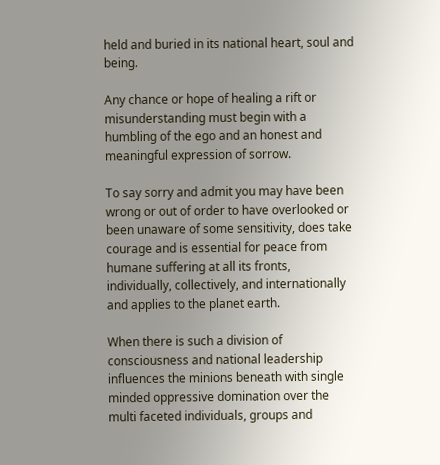held and buried in its national heart, soul and being.

Any chance or hope of healing a rift or misunderstanding must begin with a humbling of the ego and an honest and meaningful expression of sorrow.

To say sorry and admit you may have been wrong or out of order to have overlooked or been unaware of some sensitivity, does take courage and is essential for peace from humane suffering at all its fronts, individually, collectively, and internationally and applies to the planet earth.

When there is such a division of consciousness and national leadership influences the minions beneath with single minded oppressive domination over the multi faceted individuals, groups and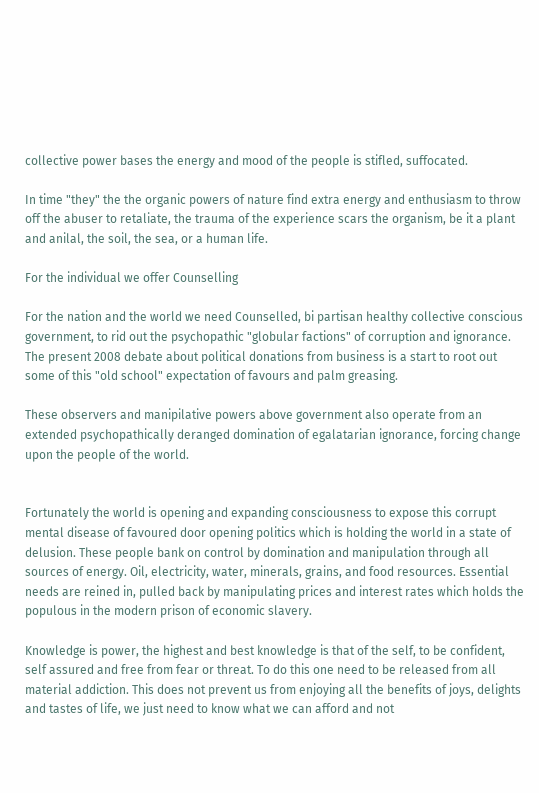collective power bases the energy and mood of the people is stifled, suffocated.

In time "they" the the organic powers of nature find extra energy and enthusiasm to throw off the abuser to retaliate, the trauma of the experience scars the organism, be it a plant and anilal, the soil, the sea, or a human life.

For the individual we offer Counselling

For the nation and the world we need Counselled, bi partisan healthy collective conscious government, to rid out the psychopathic "globular factions" of corruption and ignorance. The present 2008 debate about political donations from business is a start to root out some of this "old school" expectation of favours and palm greasing.

These observers and manipilative powers above government also operate from an extended psychopathically deranged domination of egalatarian ignorance, forcing change upon the people of the world.


Fortunately the world is opening and expanding consciousness to expose this corrupt mental disease of favoured door opening politics which is holding the world in a state of delusion. These people bank on control by domination and manipulation through all sources of energy. Oil, electricity, water, minerals, grains, and food resources. Essential needs are reined in, pulled back by manipulating prices and interest rates which holds the populous in the modern prison of economic slavery.

Knowledge is power, the highest and best knowledge is that of the self, to be confident, self assured and free from fear or threat. To do this one need to be released from all material addiction. This does not prevent us from enjoying all the benefits of joys, delights and tastes of life, we just need to know what we can afford and not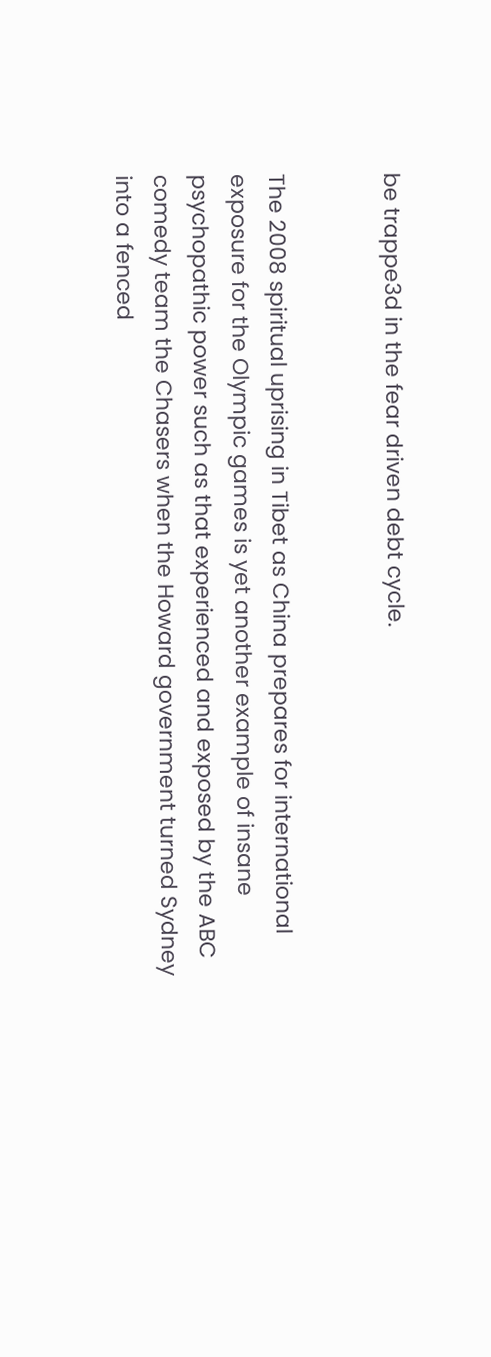be trappe3d in the fear driven debt cycle.


The 2008 spiritual uprising in Tibet as China prepares for international exposure for the Olympic games is yet another example of insane psychopathic power such as that experienced and exposed by the ABC comedy team the Chasers when the Howard government turned Sydney into a fenced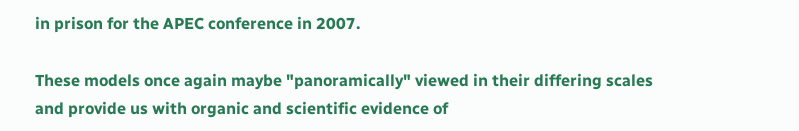in prison for the APEC conference in 2007.

These models once again maybe "panoramically" viewed in their differing scales and provide us with organic and scientific evidence of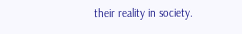their reality in society.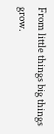From little things big things grow.